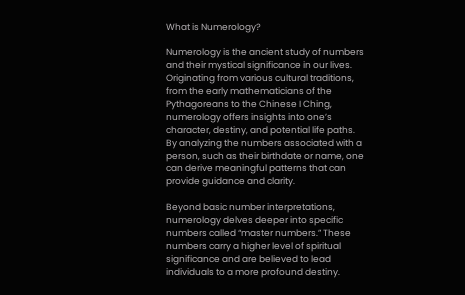What is Numerology?

Numerology is the ancient study of numbers and their mystical significance in our lives. Originating from various cultural traditions, from the early mathematicians of the Pythagoreans to the Chinese I Ching, numerology offers insights into one’s character, destiny, and potential life paths. By analyzing the numbers associated with a person, such as their birthdate or name, one can derive meaningful patterns that can provide guidance and clarity.

Beyond basic number interpretations, numerology delves deeper into specific numbers called “master numbers.” These numbers carry a higher level of spiritual significance and are believed to lead individuals to a more profound destiny.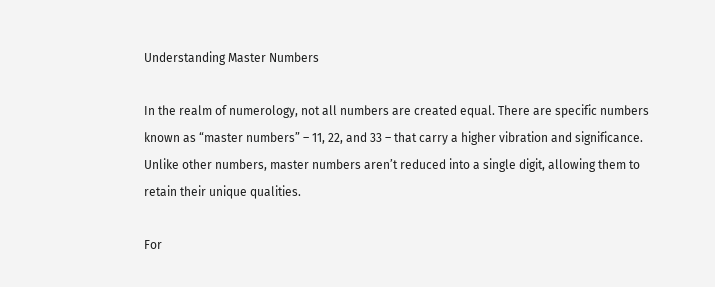Understanding Master Numbers

In the realm of numerology, not all numbers are created equal. There are specific numbers known as “master numbers” – 11, 22, and 33 – that carry a higher vibration and significance. Unlike other numbers, master numbers aren’t reduced into a single digit, allowing them to retain their unique qualities.

For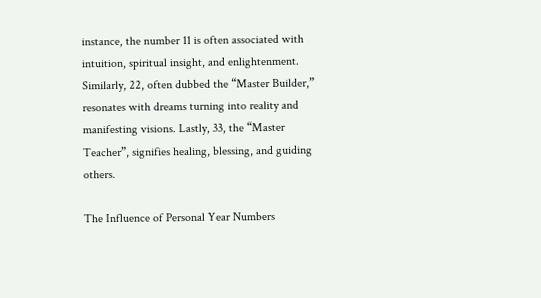instance, the number 11 is often associated with intuition, spiritual insight, and enlightenment. Similarly, 22, often dubbed the “Master Builder,” resonates with dreams turning into reality and manifesting visions. Lastly, 33, the “Master Teacher”, signifies healing, blessing, and guiding others.

The Influence of Personal Year Numbers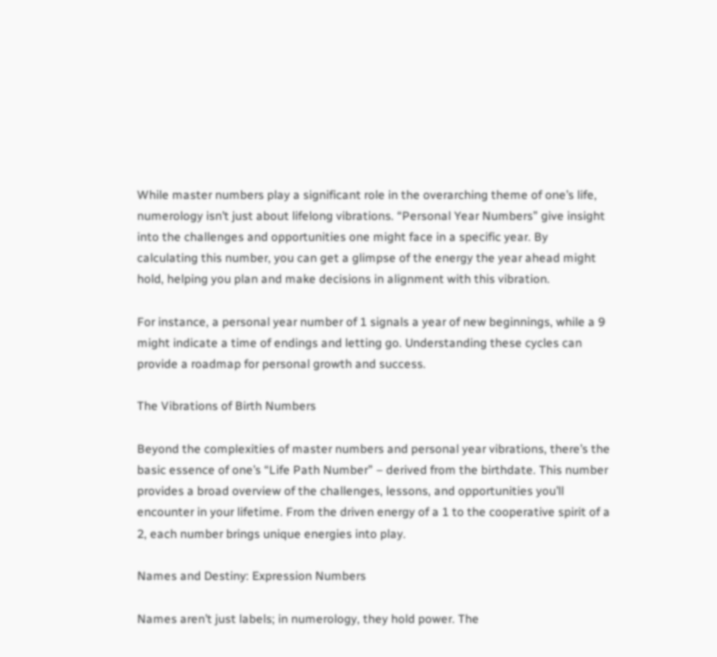While master numbers play a significant role in the overarching theme of one’s life, numerology isn’t just about lifelong vibrations. “Personal Year Numbers” give insight into the challenges and opportunities one might face in a specific year. By calculating this number, you can get a glimpse of the energy the year ahead might hold, helping you plan and make decisions in alignment with this vibration.

For instance, a personal year number of 1 signals a year of new beginnings, while a 9 might indicate a time of endings and letting go. Understanding these cycles can provide a roadmap for personal growth and success.

The Vibrations of Birth Numbers

Beyond the complexities of master numbers and personal year vibrations, there’s the basic essence of one’s “Life Path Number” – derived from the birthdate. This number provides a broad overview of the challenges, lessons, and opportunities you’ll encounter in your lifetime. From the driven energy of a 1 to the cooperative spirit of a 2, each number brings unique energies into play.

Names and Destiny: Expression Numbers

Names aren’t just labels; in numerology, they hold power. The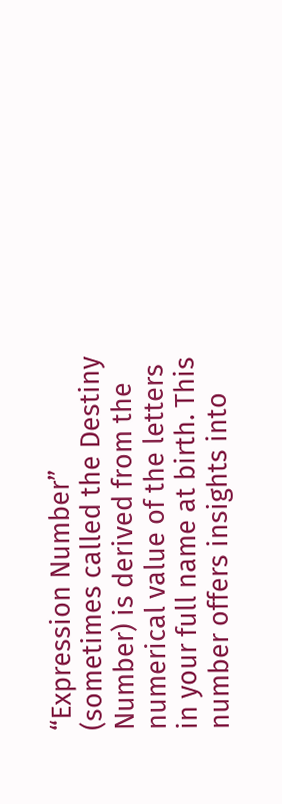“Expression Number” (sometimes called the Destiny Number) is derived from the numerical value of the letters in your full name at birth. This number offers insights into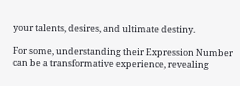your talents, desires, and ultimate destiny.

For some, understanding their Expression Number can be a transformative experience, revealing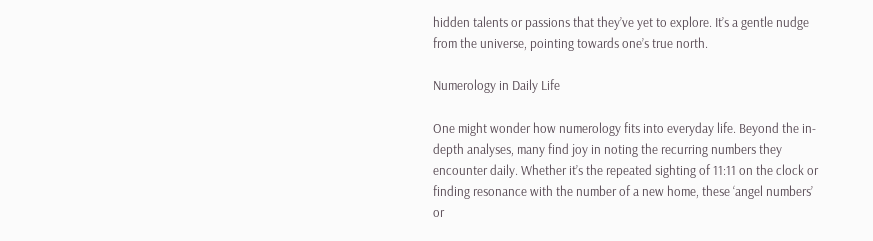hidden talents or passions that they’ve yet to explore. It’s a gentle nudge from the universe, pointing towards one’s true north.

Numerology in Daily Life

One might wonder how numerology fits into everyday life. Beyond the in-depth analyses, many find joy in noting the recurring numbers they encounter daily. Whether it’s the repeated sighting of 11:11 on the clock or finding resonance with the number of a new home, these ‘angel numbers’ or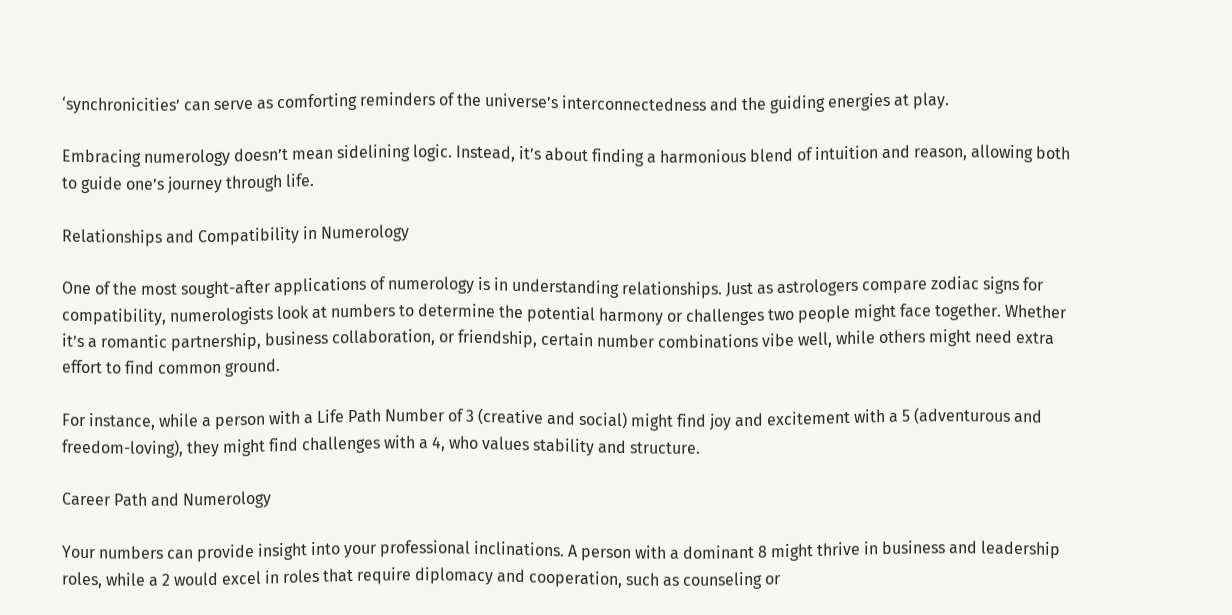‘synchronicities’ can serve as comforting reminders of the universe’s interconnectedness and the guiding energies at play.

Embracing numerology doesn’t mean sidelining logic. Instead, it’s about finding a harmonious blend of intuition and reason, allowing both to guide one’s journey through life.

Relationships and Compatibility in Numerology

One of the most sought-after applications of numerology is in understanding relationships. Just as astrologers compare zodiac signs for compatibility, numerologists look at numbers to determine the potential harmony or challenges two people might face together. Whether it’s a romantic partnership, business collaboration, or friendship, certain number combinations vibe well, while others might need extra effort to find common ground.

For instance, while a person with a Life Path Number of 3 (creative and social) might find joy and excitement with a 5 (adventurous and freedom-loving), they might find challenges with a 4, who values stability and structure.

Career Path and Numerology

Your numbers can provide insight into your professional inclinations. A person with a dominant 8 might thrive in business and leadership roles, while a 2 would excel in roles that require diplomacy and cooperation, such as counseling or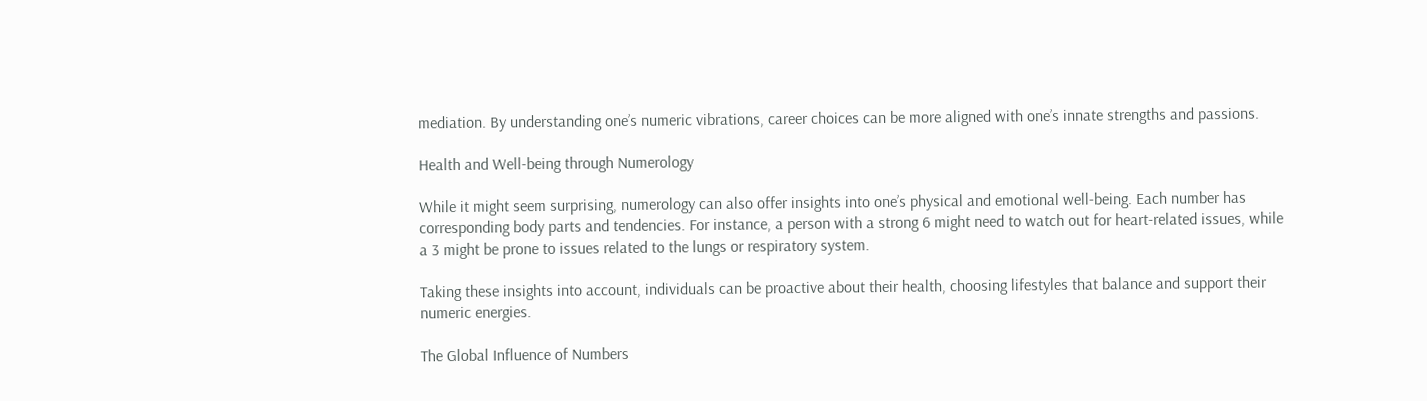mediation. By understanding one’s numeric vibrations, career choices can be more aligned with one’s innate strengths and passions.

Health and Well-being through Numerology

While it might seem surprising, numerology can also offer insights into one’s physical and emotional well-being. Each number has corresponding body parts and tendencies. For instance, a person with a strong 6 might need to watch out for heart-related issues, while a 3 might be prone to issues related to the lungs or respiratory system.

Taking these insights into account, individuals can be proactive about their health, choosing lifestyles that balance and support their numeric energies.

The Global Influence of Numbers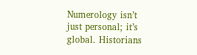Numerology isn’t just personal; it’s global. Historians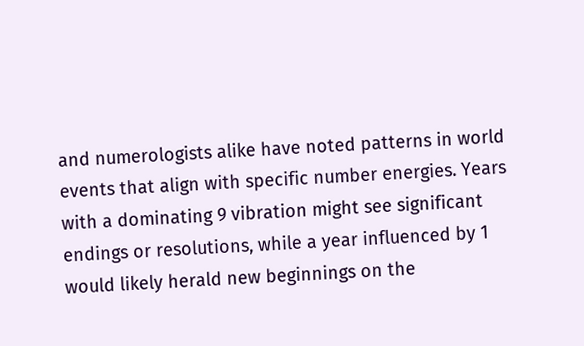and numerologists alike have noted patterns in world events that align with specific number energies. Years with a dominating 9 vibration might see significant endings or resolutions, while a year influenced by 1 would likely herald new beginnings on the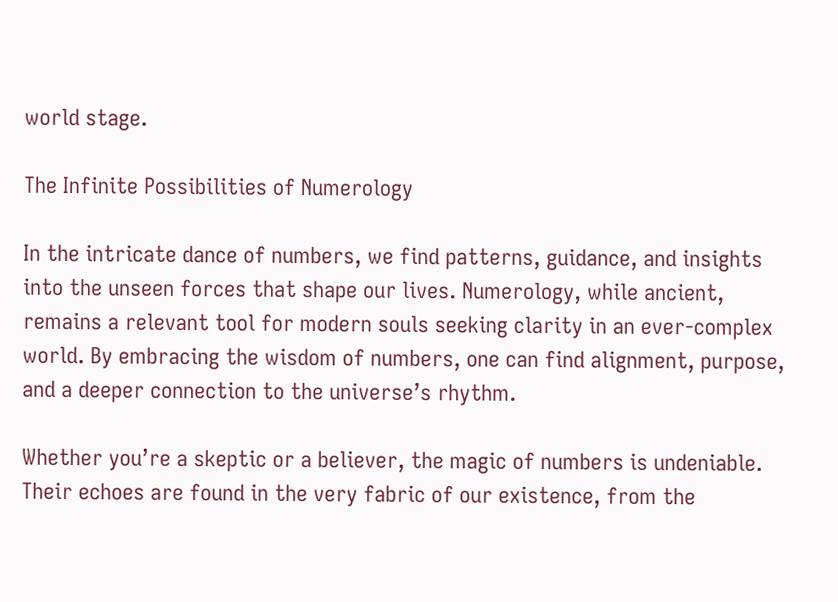world stage.

The Infinite Possibilities of Numerology

In the intricate dance of numbers, we find patterns, guidance, and insights into the unseen forces that shape our lives. Numerology, while ancient, remains a relevant tool for modern souls seeking clarity in an ever-complex world. By embracing the wisdom of numbers, one can find alignment, purpose, and a deeper connection to the universe’s rhythm.

Whether you’re a skeptic or a believer, the magic of numbers is undeniable. Their echoes are found in the very fabric of our existence, from the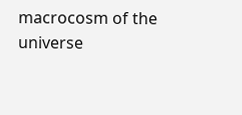macrocosm of the universe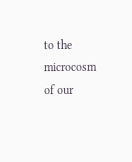to the microcosm of our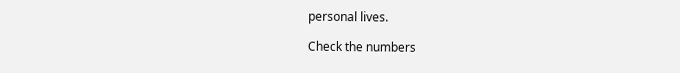personal lives.

Check the numbers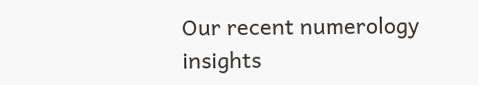Our recent numerology insights